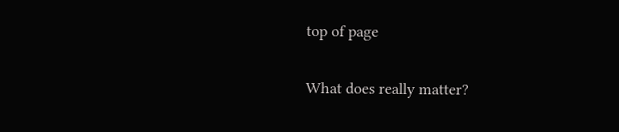top of page

What does really matter?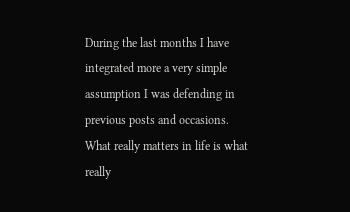During the last months I have integrated more a very simple assumption I was defending in previous posts and occasions. What really matters in life is what really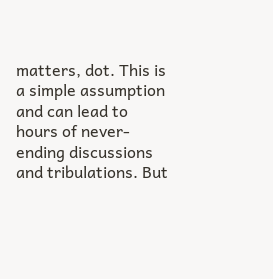matters, dot. This is a simple assumption and can lead to hours of never-ending discussions and tribulations. But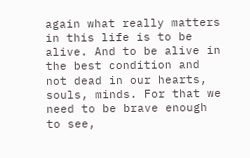again what really matters in this life is to be alive. And to be alive in the best condition and not dead in our hearts, souls, minds. For that we need to be brave enough to see,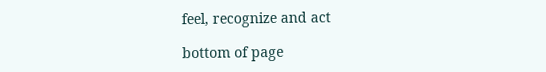feel, recognize and act

bottom of page